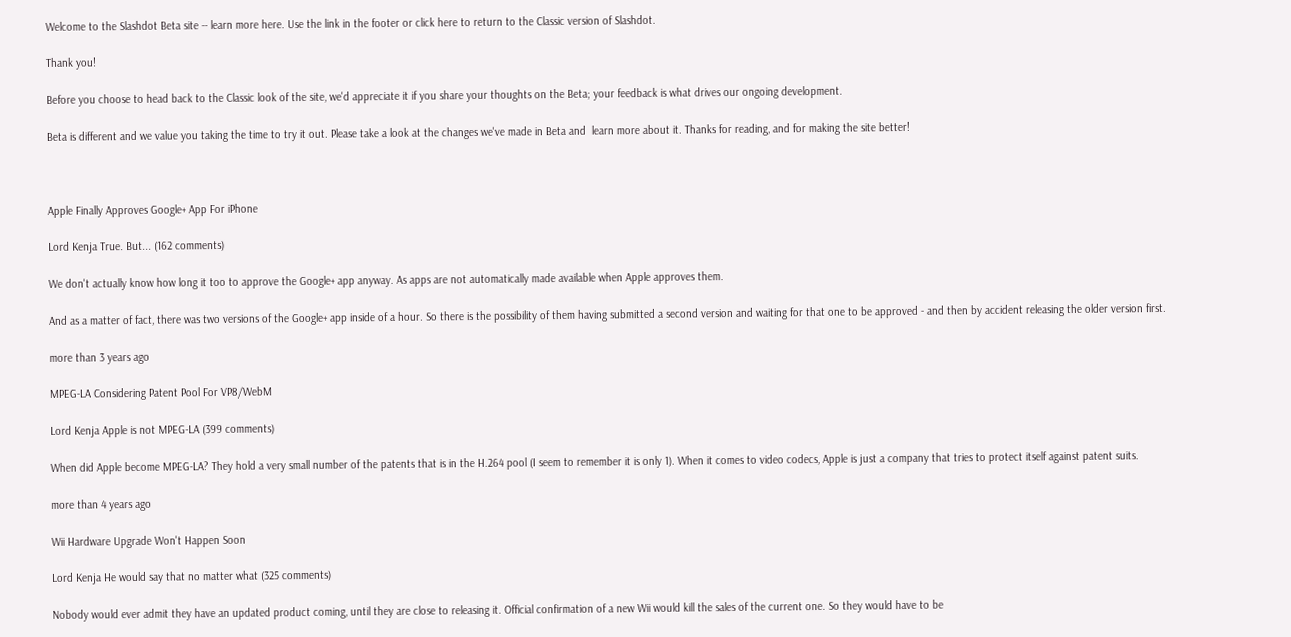Welcome to the Slashdot Beta site -- learn more here. Use the link in the footer or click here to return to the Classic version of Slashdot.

Thank you!

Before you choose to head back to the Classic look of the site, we'd appreciate it if you share your thoughts on the Beta; your feedback is what drives our ongoing development.

Beta is different and we value you taking the time to try it out. Please take a look at the changes we've made in Beta and  learn more about it. Thanks for reading, and for making the site better!



Apple Finally Approves Google+ App For iPhone

Lord Kenja True. But... (162 comments)

We don't actually know how long it too to approve the Google+ app anyway. As apps are not automatically made available when Apple approves them.

And as a matter of fact, there was two versions of the Google+ app inside of a hour. So there is the possibility of them having submitted a second version and waiting for that one to be approved - and then by accident releasing the older version first.

more than 3 years ago

MPEG-LA Considering Patent Pool For VP8/WebM

Lord Kenja Apple is not MPEG-LA (399 comments)

When did Apple become MPEG-LA? They hold a very small number of the patents that is in the H.264 pool (I seem to remember it is only 1). When it comes to video codecs, Apple is just a company that tries to protect itself against patent suits.

more than 4 years ago

Wii Hardware Upgrade Won't Happen Soon

Lord Kenja He would say that no matter what (325 comments)

Nobody would ever admit they have an updated product coming, until they are close to releasing it. Official confirmation of a new Wii would kill the sales of the current one. So they would have to be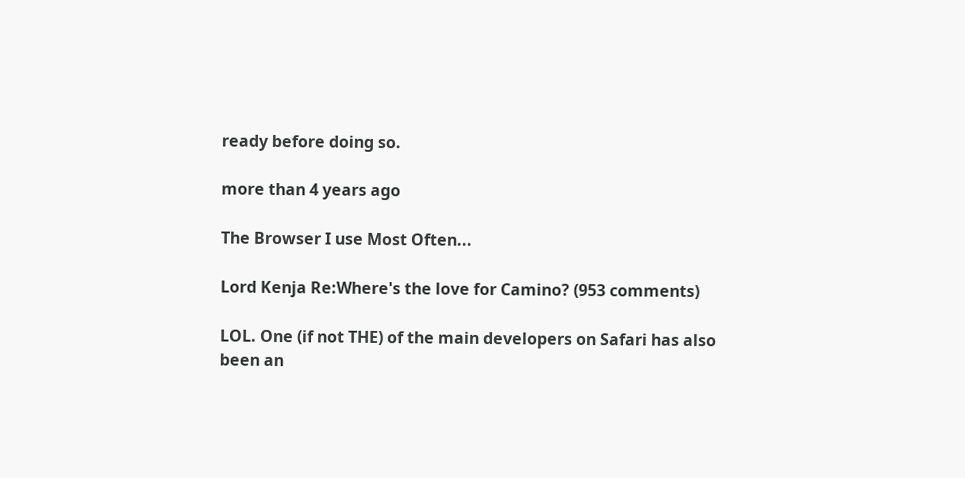ready before doing so.

more than 4 years ago

The Browser I use Most Often...

Lord Kenja Re:Where's the love for Camino? (953 comments)

LOL. One (if not THE) of the main developers on Safari has also been an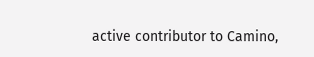active contributor to Camino,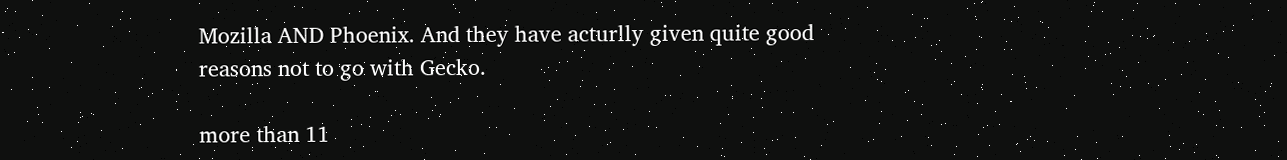Mozilla AND Phoenix. And they have acturlly given quite good reasons not to go with Gecko.

more than 11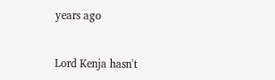years ago


Lord Kenja hasn't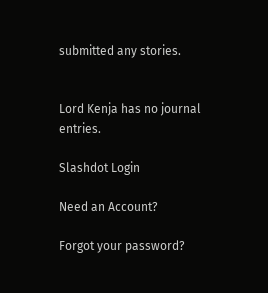submitted any stories.


Lord Kenja has no journal entries.

Slashdot Login

Need an Account?

Forgot your password?